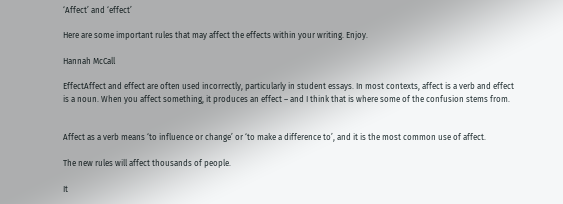‘Affect’ and ‘effect’

Here are some important rules that may affect the effects within your writing. Enjoy.

Hannah McCall

EffectAffect and effect are often used incorrectly, particularly in student essays. In most contexts, affect is a verb and effect is a noun. When you affect something, it produces an effect – and I think that is where some of the confusion stems from.


Affect as a verb means ‘to influence or change’ or ‘to make a difference to’, and it is the most common use of affect.

The new rules will affect thousands of people.

It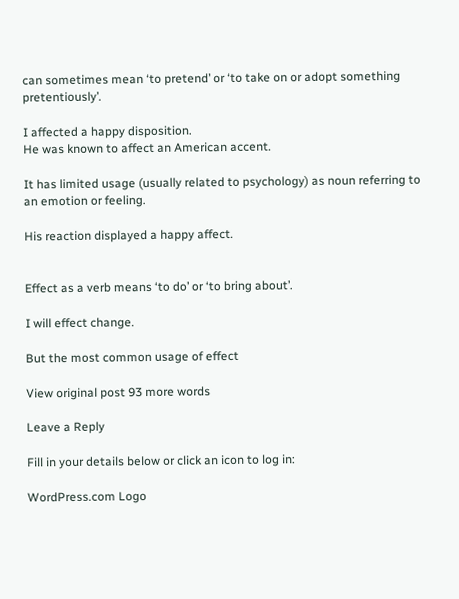can sometimes mean ‘to pretend’ or ‘to take on or adopt something pretentiously’.

I affected a happy disposition.
He was known to affect an American accent.

It has limited usage (usually related to psychology) as noun referring to an emotion or feeling.

His reaction displayed a happy affect.


Effect as a verb means ‘to do’ or ‘to bring about’.

I will effect change.

But the most common usage of effect

View original post 93 more words

Leave a Reply

Fill in your details below or click an icon to log in:

WordPress.com Logo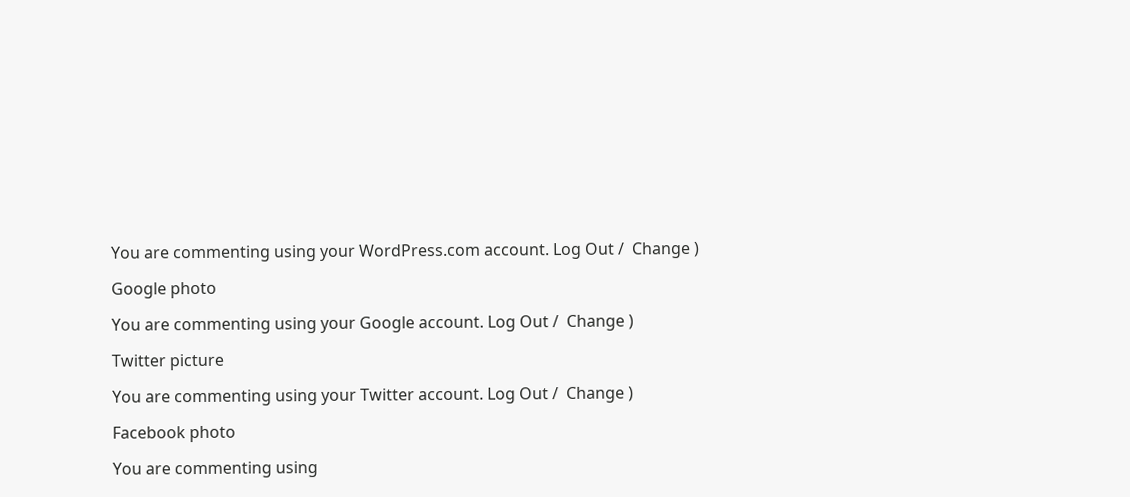You are commenting using your WordPress.com account. Log Out /  Change )

Google photo

You are commenting using your Google account. Log Out /  Change )

Twitter picture

You are commenting using your Twitter account. Log Out /  Change )

Facebook photo

You are commenting using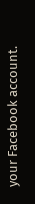your Facebook account.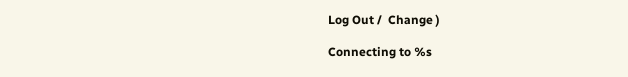Log Out /  Change )

Connecting to %s